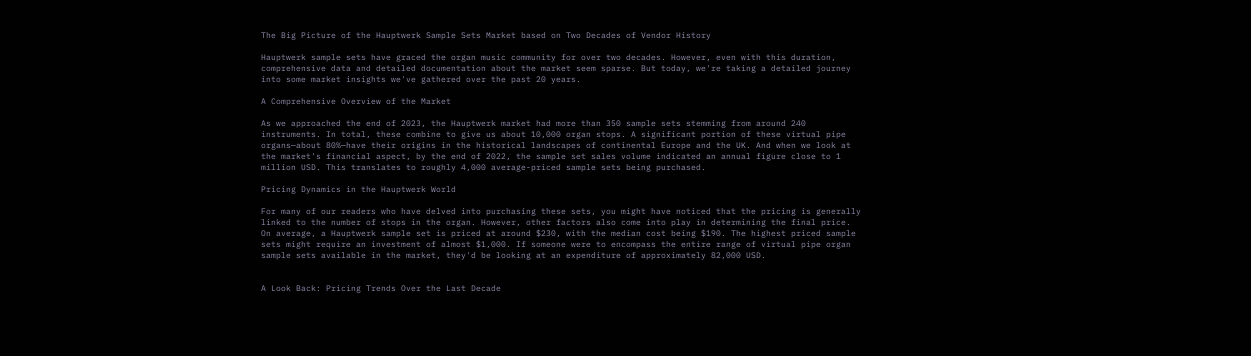The Big Picture of the Hauptwerk Sample Sets Market based on Two Decades of Vendor History

Hauptwerk sample sets have graced the organ music community for over two decades. However, even with this duration, comprehensive data and detailed documentation about the market seem sparse. But today, we're taking a detailed journey into some market insights we've gathered over the past 20 years.

A Comprehensive Overview of the Market

As we approached the end of 2023, the Hauptwerk market had more than 350 sample sets stemming from around 240 instruments. In total, these combine to give us about 10,000 organ stops. A significant portion of these virtual pipe organs—about 80%—have their origins in the historical landscapes of continental Europe and the UK. And when we look at the market's financial aspect, by the end of 2022, the sample set sales volume indicated an annual figure close to 1 million USD. This translates to roughly 4,000 average-priced sample sets being purchased.

Pricing Dynamics in the Hauptwerk World

For many of our readers who have delved into purchasing these sets, you might have noticed that the pricing is generally linked to the number of stops in the organ. However, other factors also come into play in determining the final price. On average, a Hauptwerk sample set is priced at around $230, with the median cost being $190. The highest priced sample sets might require an investment of almost $1,000. If someone were to encompass the entire range of virtual pipe organ sample sets available in the market, they'd be looking at an expenditure of approximately 82,000 USD.


A Look Back: Pricing Trends Over the Last Decade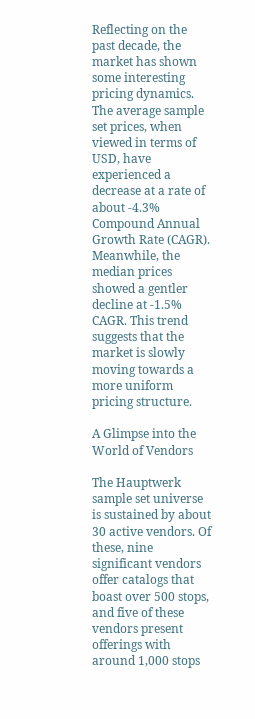Reflecting on the past decade, the market has shown some interesting pricing dynamics. The average sample set prices, when viewed in terms of USD, have experienced a decrease at a rate of about -4.3% Compound Annual Growth Rate (CAGR). Meanwhile, the median prices showed a gentler decline at -1.5% CAGR. This trend suggests that the market is slowly moving towards a more uniform pricing structure.

A Glimpse into the World of Vendors

The Hauptwerk sample set universe is sustained by about 30 active vendors. Of these, nine significant vendors offer catalogs that boast over 500 stops, and five of these vendors present offerings with around 1,000 stops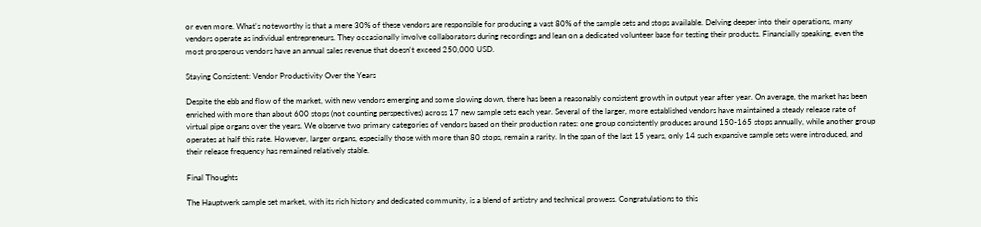or even more. What's noteworthy is that a mere 30% of these vendors are responsible for producing a vast 80% of the sample sets and stops available. Delving deeper into their operations, many vendors operate as individual entrepreneurs. They occasionally involve collaborators during recordings and lean on a dedicated volunteer base for testing their products. Financially speaking, even the most prosperous vendors have an annual sales revenue that doesn't exceed 250,000 USD.

Staying Consistent: Vendor Productivity Over the Years

Despite the ebb and flow of the market, with new vendors emerging and some slowing down, there has been a reasonably consistent growth in output year after year. On average, the market has been enriched with more than about 600 stops (not counting perspectives) across 17 new sample sets each year. Several of the larger, more established vendors have maintained a steady release rate of virtual pipe organs over the years. We observe two primary categories of vendors based on their production rates: one group consistently produces around 150-165 stops annually, while another group operates at half this rate. However, larger organs, especially those with more than 80 stops, remain a rarity. In the span of the last 15 years, only 14 such expansive sample sets were introduced, and their release frequency has remained relatively stable.

Final Thoughts

The Hauptwerk sample set market, with its rich history and dedicated community, is a blend of artistry and technical prowess. Congratulations to this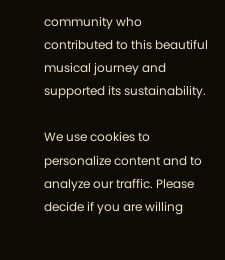community who contributed to this beautiful musical journey and supported its sustainability.

We use cookies to personalize content and to analyze our traffic. Please decide if you are willing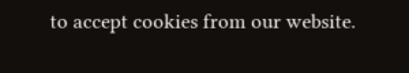to accept cookies from our website.